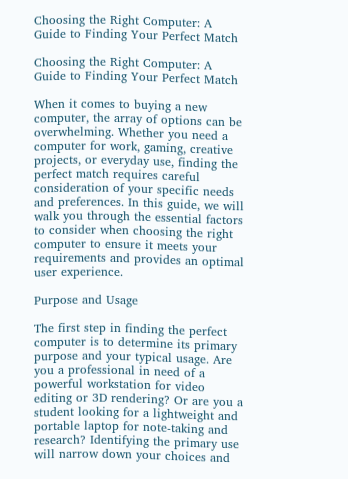Choosing the Right Computer: A Guide to Finding Your Perfect Match

Choosing the Right Computer: A Guide to Finding Your Perfect Match

When it comes to buying a new computer, the array of options can be overwhelming. Whether you need a computer for work, gaming, creative projects, or everyday use, finding the perfect match requires careful consideration of your specific needs and preferences. In this guide, we will walk you through the essential factors to consider when choosing the right computer to ensure it meets your requirements and provides an optimal user experience.

Purpose and Usage

The first step in finding the perfect computer is to determine its primary purpose and your typical usage. Are you a professional in need of a powerful workstation for video editing or 3D rendering? Or are you a student looking for a lightweight and portable laptop for note-taking and research? Identifying the primary use will narrow down your choices and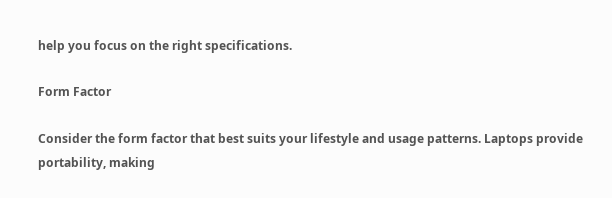help you focus on the right specifications.

Form Factor

Consider the form factor that best suits your lifestyle and usage patterns. Laptops provide portability, making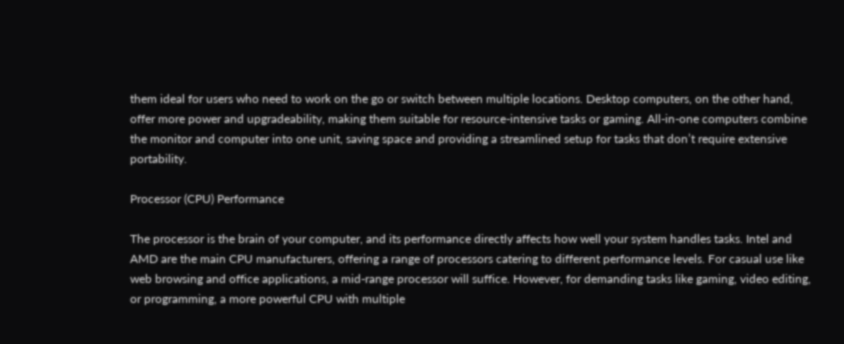them ideal for users who need to work on the go or switch between multiple locations. Desktop computers, on the other hand, offer more power and upgradeability, making them suitable for resource-intensive tasks or gaming. All-in-one computers combine the monitor and computer into one unit, saving space and providing a streamlined setup for tasks that don’t require extensive portability.

Processor (CPU) Performance

The processor is the brain of your computer, and its performance directly affects how well your system handles tasks. Intel and AMD are the main CPU manufacturers, offering a range of processors catering to different performance levels. For casual use like web browsing and office applications, a mid-range processor will suffice. However, for demanding tasks like gaming, video editing, or programming, a more powerful CPU with multiple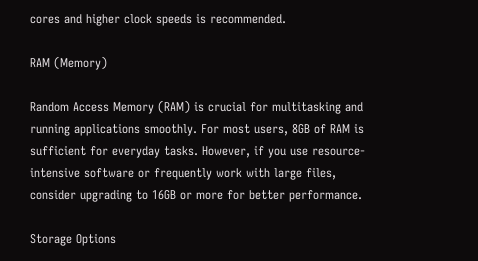cores and higher clock speeds is recommended.

RAM (Memory)

Random Access Memory (RAM) is crucial for multitasking and running applications smoothly. For most users, 8GB of RAM is sufficient for everyday tasks. However, if you use resource-intensive software or frequently work with large files, consider upgrading to 16GB or more for better performance.

Storage Options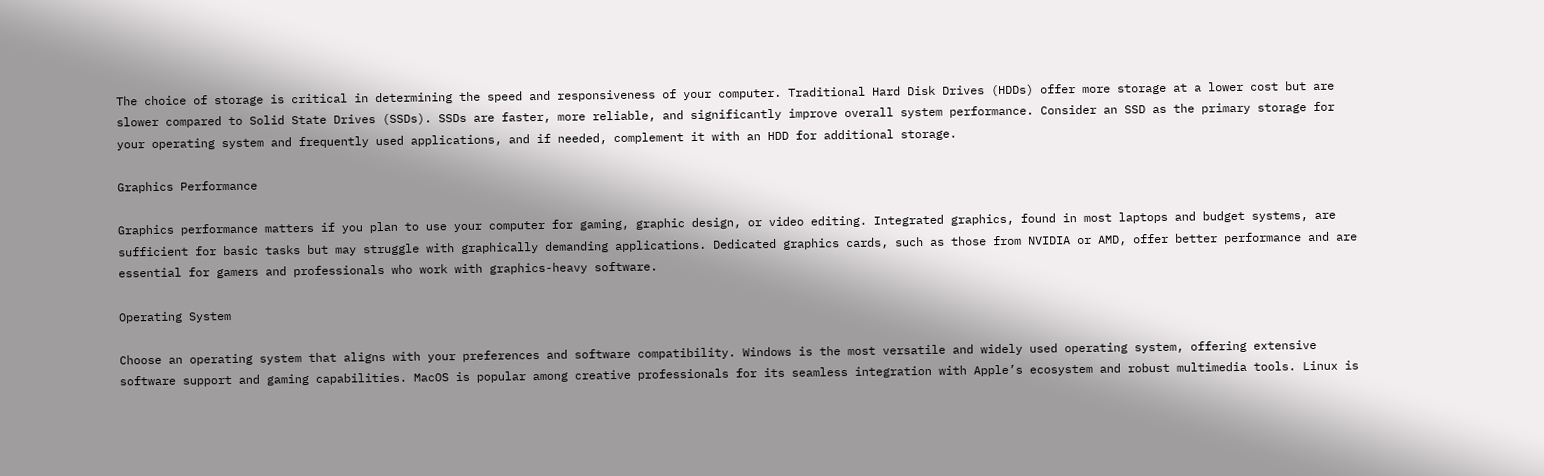The choice of storage is critical in determining the speed and responsiveness of your computer. Traditional Hard Disk Drives (HDDs) offer more storage at a lower cost but are slower compared to Solid State Drives (SSDs). SSDs are faster, more reliable, and significantly improve overall system performance. Consider an SSD as the primary storage for your operating system and frequently used applications, and if needed, complement it with an HDD for additional storage.

Graphics Performance

Graphics performance matters if you plan to use your computer for gaming, graphic design, or video editing. Integrated graphics, found in most laptops and budget systems, are sufficient for basic tasks but may struggle with graphically demanding applications. Dedicated graphics cards, such as those from NVIDIA or AMD, offer better performance and are essential for gamers and professionals who work with graphics-heavy software.

Operating System

Choose an operating system that aligns with your preferences and software compatibility. Windows is the most versatile and widely used operating system, offering extensive software support and gaming capabilities. MacOS is popular among creative professionals for its seamless integration with Apple’s ecosystem and robust multimedia tools. Linux is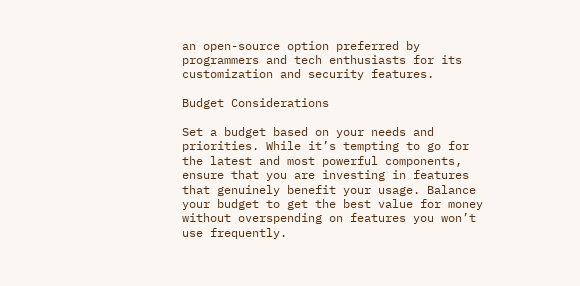an open-source option preferred by programmers and tech enthusiasts for its customization and security features.

Budget Considerations

Set a budget based on your needs and priorities. While it’s tempting to go for the latest and most powerful components, ensure that you are investing in features that genuinely benefit your usage. Balance your budget to get the best value for money without overspending on features you won’t use frequently.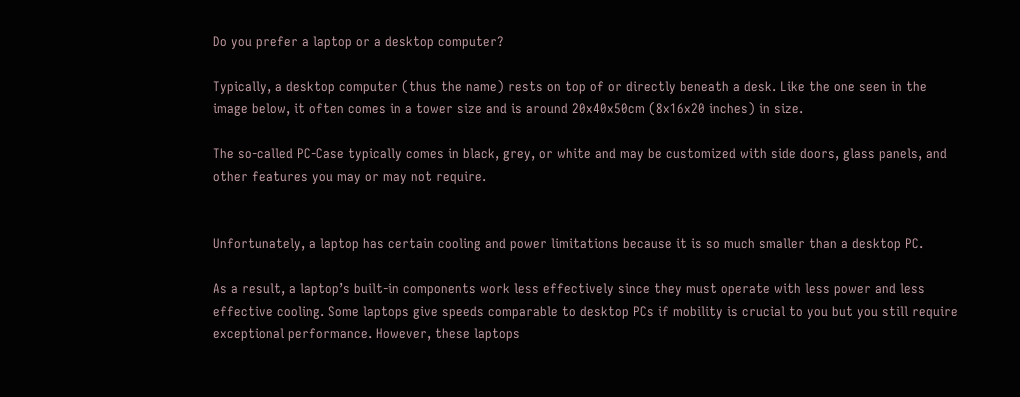Do you prefer a laptop or a desktop computer?

Typically, a desktop computer (thus the name) rests on top of or directly beneath a desk. Like the one seen in the image below, it often comes in a tower size and is around 20x40x50cm (8x16x20 inches) in size.

The so-called PC-Case typically comes in black, grey, or white and may be customized with side doors, glass panels, and other features you may or may not require.


Unfortunately, a laptop has certain cooling and power limitations because it is so much smaller than a desktop PC.

As a result, a laptop’s built-in components work less effectively since they must operate with less power and less effective cooling. Some laptops give speeds comparable to desktop PCs if mobility is crucial to you but you still require exceptional performance. However, these laptops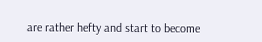are rather hefty and start to become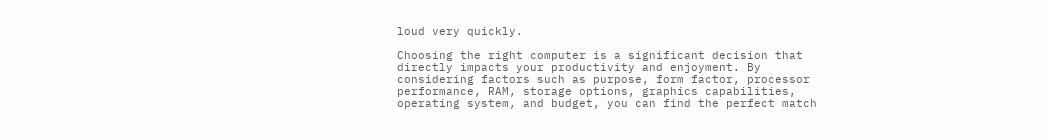loud very quickly.

Choosing the right computer is a significant decision that directly impacts your productivity and enjoyment. By considering factors such as purpose, form factor, processor performance, RAM, storage options, graphics capabilities, operating system, and budget, you can find the perfect match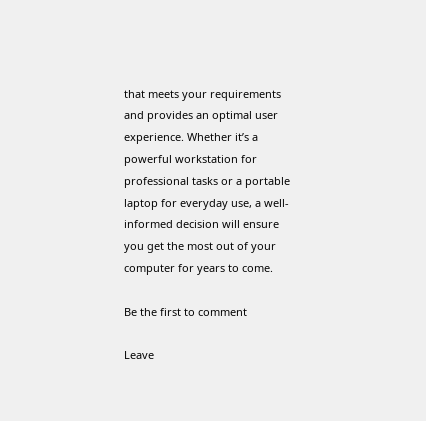that meets your requirements and provides an optimal user experience. Whether it’s a powerful workstation for professional tasks or a portable laptop for everyday use, a well-informed decision will ensure you get the most out of your computer for years to come.

Be the first to comment

Leave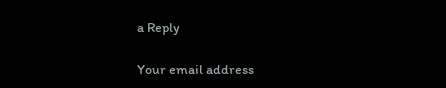a Reply

Your email address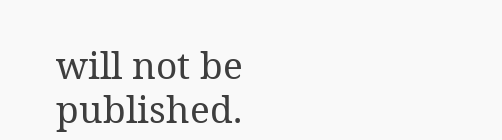will not be published.